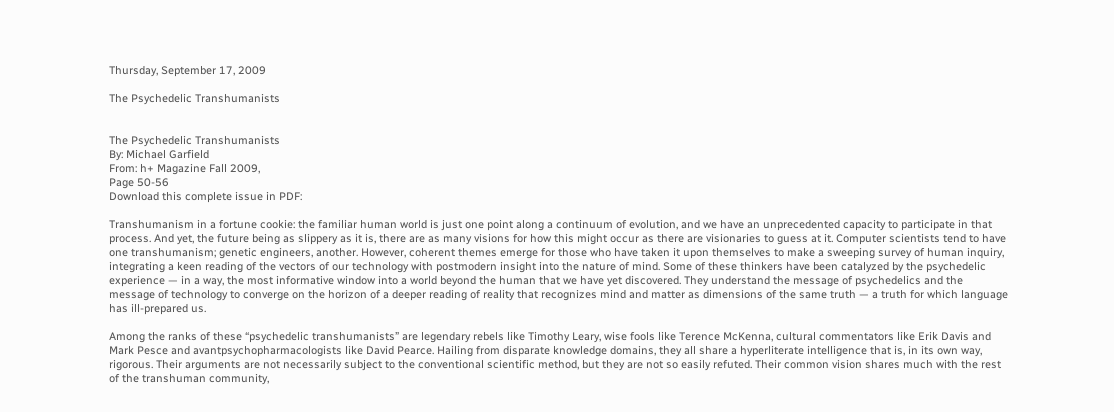Thursday, September 17, 2009

The Psychedelic Transhumanists


The Psychedelic Transhumanists
By: Michael Garfield
From: h+ Magazine Fall 2009,
Page 50-56
Download this complete issue in PDF:

Transhumanism in a fortune cookie: the familiar human world is just one point along a continuum of evolution, and we have an unprecedented capacity to participate in that process. And yet, the future being as slippery as it is, there are as many visions for how this might occur as there are visionaries to guess at it. Computer scientists tend to have one transhumanism; genetic engineers, another. However, coherent themes emerge for those who have taken it upon themselves to make a sweeping survey of human inquiry, integrating a keen reading of the vectors of our technology with postmodern insight into the nature of mind. Some of these thinkers have been catalyzed by the psychedelic experience — in a way, the most informative window into a world beyond the human that we have yet discovered. They understand the message of psychedelics and the message of technology to converge on the horizon of a deeper reading of reality that recognizes mind and matter as dimensions of the same truth — a truth for which language has ill-prepared us.

Among the ranks of these “psychedelic transhumanists” are legendary rebels like Timothy Leary, wise fools like Terence McKenna, cultural commentators like Erik Davis and Mark Pesce and avantpsychopharmacologists like David Pearce. Hailing from disparate knowledge domains, they all share a hyperliterate intelligence that is, in its own way, rigorous. Their arguments are not necessarily subject to the conventional scientific method, but they are not so easily refuted. Their common vision shares much with the rest of the transhuman community,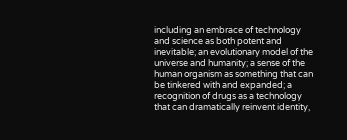including an embrace of technology and science as both potent and inevitable; an evolutionary model of the universe and humanity; a sense of the human organism as something that can be tinkered with and expanded; a recognition of drugs as a technology that can dramatically reinvent identity,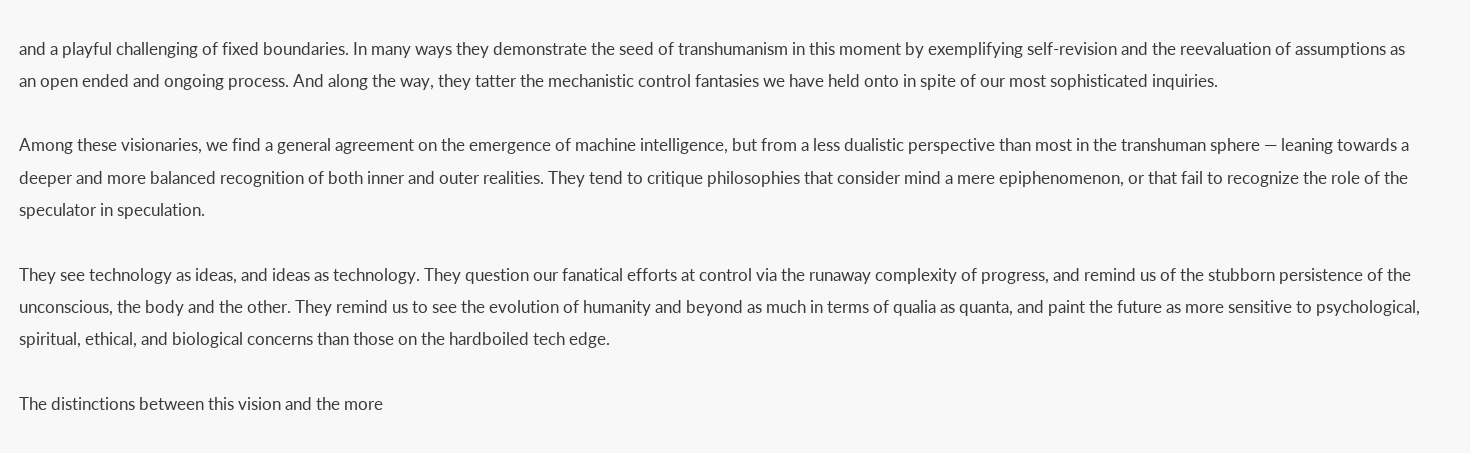and a playful challenging of fixed boundaries. In many ways they demonstrate the seed of transhumanism in this moment by exemplifying self-revision and the reevaluation of assumptions as an open ended and ongoing process. And along the way, they tatter the mechanistic control fantasies we have held onto in spite of our most sophisticated inquiries.

Among these visionaries, we find a general agreement on the emergence of machine intelligence, but from a less dualistic perspective than most in the transhuman sphere — leaning towards a deeper and more balanced recognition of both inner and outer realities. They tend to critique philosophies that consider mind a mere epiphenomenon, or that fail to recognize the role of the speculator in speculation.

They see technology as ideas, and ideas as technology. They question our fanatical efforts at control via the runaway complexity of progress, and remind us of the stubborn persistence of the unconscious, the body and the other. They remind us to see the evolution of humanity and beyond as much in terms of qualia as quanta, and paint the future as more sensitive to psychological, spiritual, ethical, and biological concerns than those on the hardboiled tech edge.

The distinctions between this vision and the more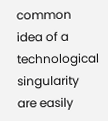common idea of a technological singularity are easily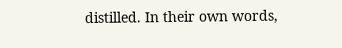distilled. In their own words,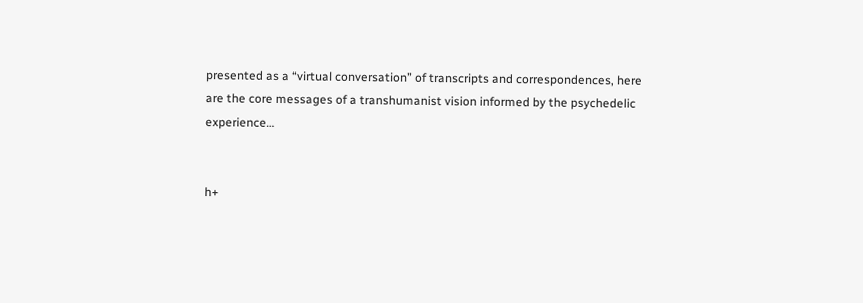presented as a “virtual conversation” of transcripts and correspondences, here are the core messages of a transhumanist vision informed by the psychedelic experience…


h+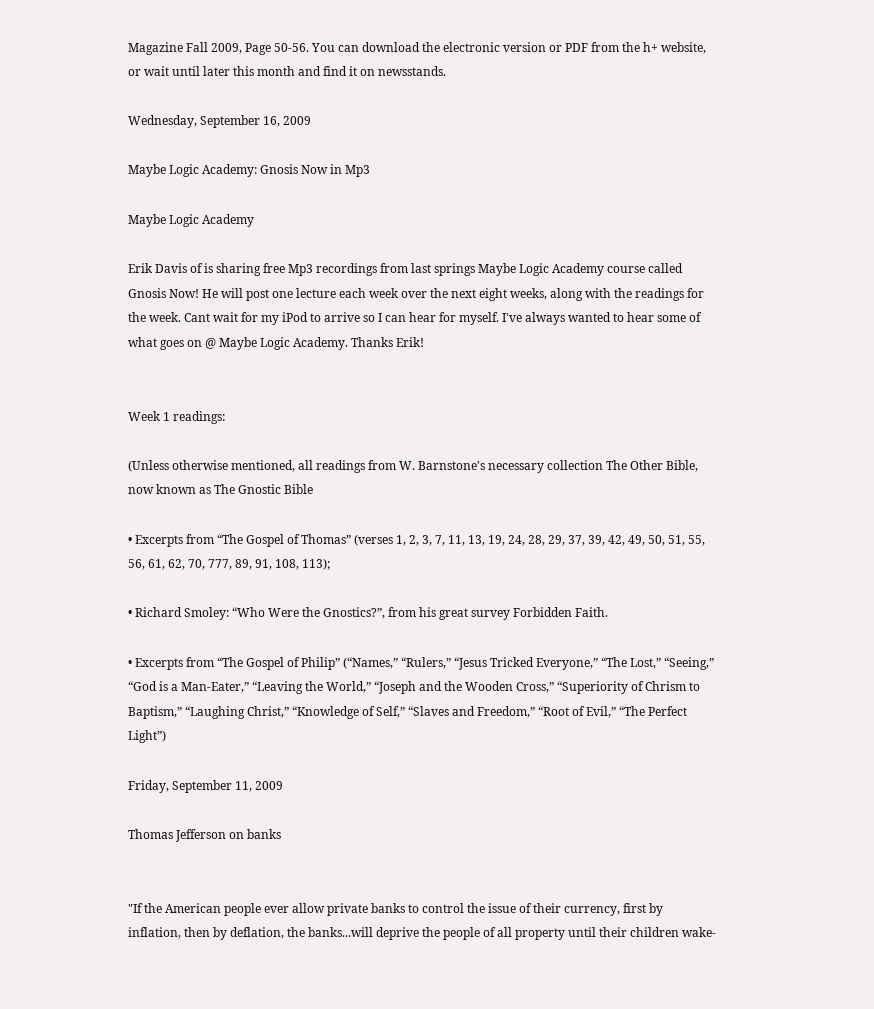Magazine Fall 2009, Page 50-56. You can download the electronic version or PDF from the h+ website, or wait until later this month and find it on newsstands.

Wednesday, September 16, 2009

Maybe Logic Academy: Gnosis Now in Mp3

Maybe Logic Academy

Erik Davis of is sharing free Mp3 recordings from last springs Maybe Logic Academy course called Gnosis Now! He will post one lecture each week over the next eight weeks, along with the readings for the week. Cant wait for my iPod to arrive so I can hear for myself. I've always wanted to hear some of what goes on @ Maybe Logic Academy. Thanks Erik!


Week 1 readings:

(Unless otherwise mentioned, all readings from W. Barnstone's necessary collection The Other Bible, now known as The Gnostic Bible

• Excerpts from “The Gospel of Thomas” (verses 1, 2, 3, 7, 11, 13, 19, 24, 28, 29, 37, 39, 42, 49, 50, 51, 55, 56, 61, 62, 70, 777, 89, 91, 108, 113);

• Richard Smoley: “Who Were the Gnostics?”, from his great survey Forbidden Faith.

• Excerpts from “The Gospel of Philip” (“Names,” “Rulers,” “Jesus Tricked Everyone,” “The Lost,” “Seeing,” “God is a Man-Eater,” “Leaving the World,” “Joseph and the Wooden Cross,” “Superiority of Chrism to Baptism,” “Laughing Christ,” “Knowledge of Self,” “Slaves and Freedom,” “Root of Evil,” “The Perfect Light”)

Friday, September 11, 2009

Thomas Jefferson on banks


"If the American people ever allow private banks to control the issue of their currency, first by inflation, then by deflation, the banks...will deprive the people of all property until their children wake-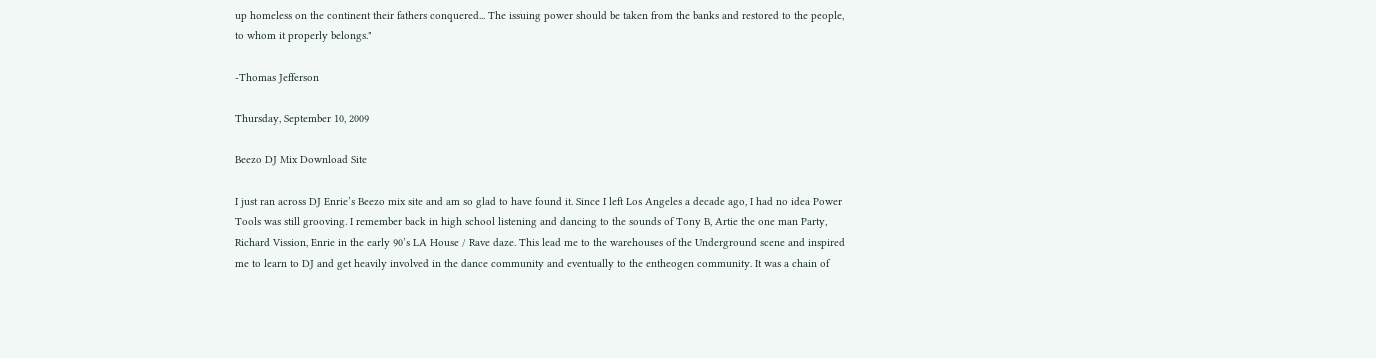up homeless on the continent their fathers conquered... The issuing power should be taken from the banks and restored to the people, to whom it properly belongs."

-Thomas Jefferson

Thursday, September 10, 2009

Beezo DJ Mix Download Site

I just ran across DJ Enrie’s Beezo mix site and am so glad to have found it. Since I left Los Angeles a decade ago, I had no idea Power Tools was still grooving. I remember back in high school listening and dancing to the sounds of Tony B, Artie the one man Party, Richard Vission, Enrie in the early 90’s LA House / Rave daze. This lead me to the warehouses of the Underground scene and inspired me to learn to DJ and get heavily involved in the dance community and eventually to the entheogen community. It was a chain of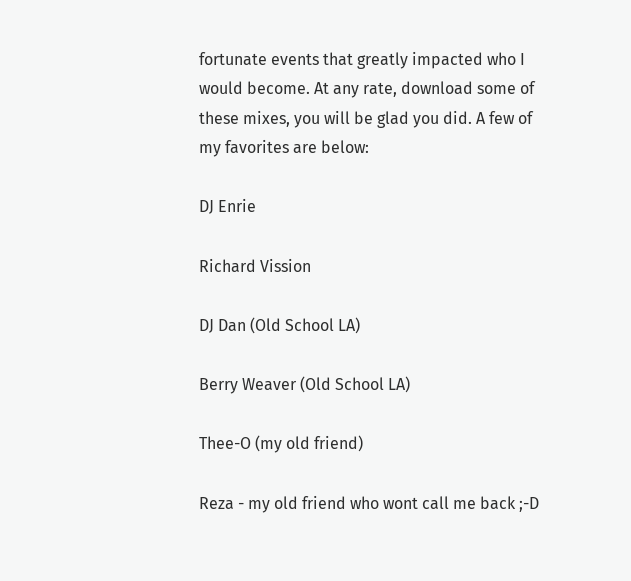fortunate events that greatly impacted who I would become. At any rate, download some of these mixes, you will be glad you did. A few of my favorites are below:

DJ Enrie

Richard Vission

DJ Dan (Old School LA)

Berry Weaver (Old School LA)

Thee-O (my old friend)

Reza - my old friend who wont call me back ;-D